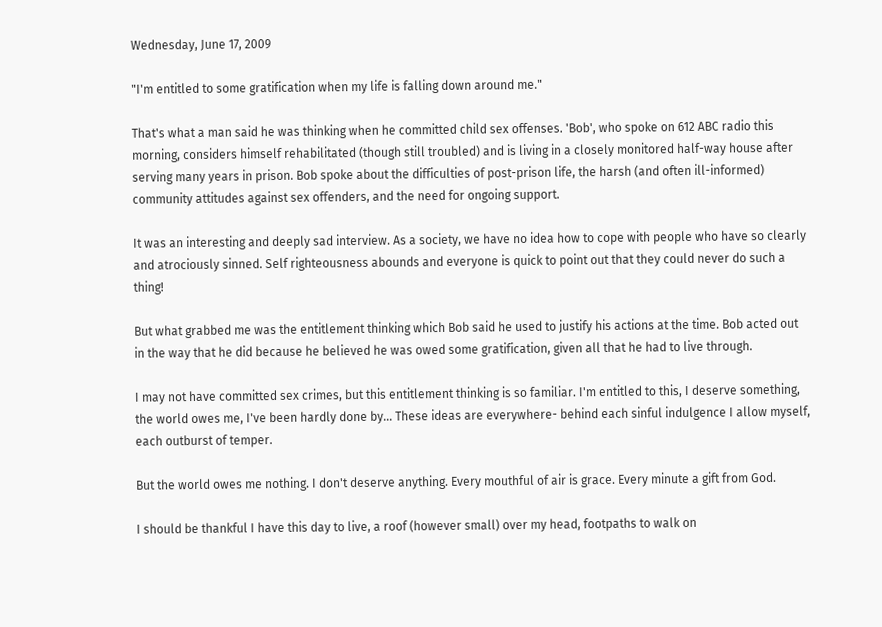Wednesday, June 17, 2009

"I'm entitled to some gratification when my life is falling down around me."

That's what a man said he was thinking when he committed child sex offenses. 'Bob', who spoke on 612 ABC radio this morning, considers himself rehabilitated (though still troubled) and is living in a closely monitored half-way house after serving many years in prison. Bob spoke about the difficulties of post-prison life, the harsh (and often ill-informed) community attitudes against sex offenders, and the need for ongoing support.

It was an interesting and deeply sad interview. As a society, we have no idea how to cope with people who have so clearly and atrociously sinned. Self righteousness abounds and everyone is quick to point out that they could never do such a thing!

But what grabbed me was the entitlement thinking which Bob said he used to justify his actions at the time. Bob acted out in the way that he did because he believed he was owed some gratification, given all that he had to live through.

I may not have committed sex crimes, but this entitlement thinking is so familiar. I'm entitled to this, I deserve something, the world owes me, I've been hardly done by... These ideas are everywhere- behind each sinful indulgence I allow myself, each outburst of temper.

But the world owes me nothing. I don't deserve anything. Every mouthful of air is grace. Every minute a gift from God.

I should be thankful I have this day to live, a roof (however small) over my head, footpaths to walk on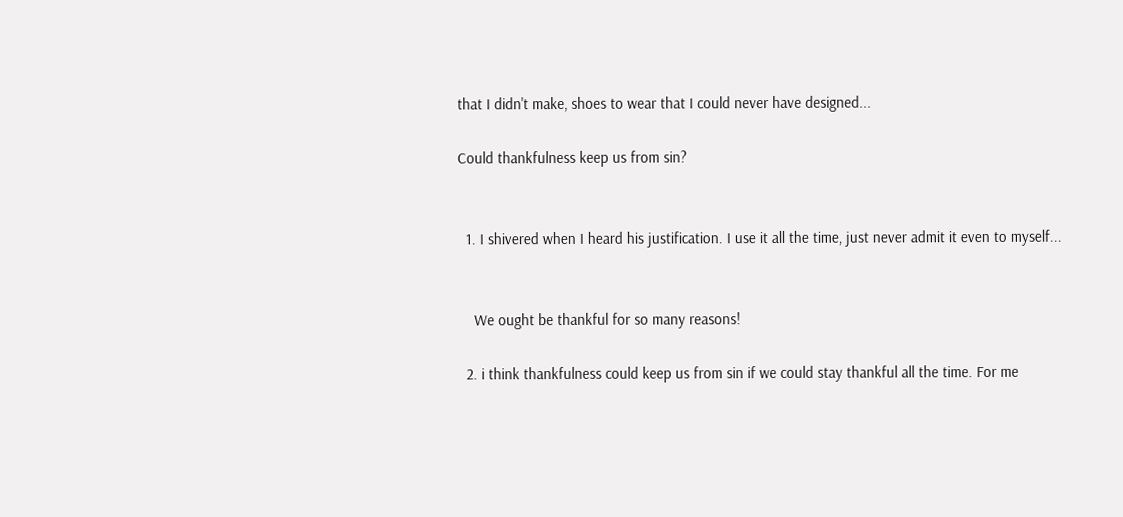that I didn't make, shoes to wear that I could never have designed...

Could thankfulness keep us from sin?


  1. I shivered when I heard his justification. I use it all the time, just never admit it even to myself...


    We ought be thankful for so many reasons!

  2. i think thankfulness could keep us from sin if we could stay thankful all the time. For me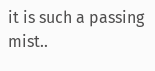it is such a passing mist..